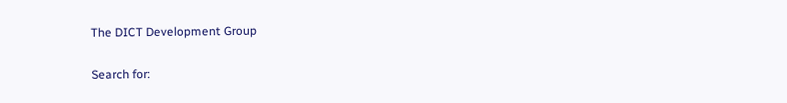The DICT Development Group

Search for: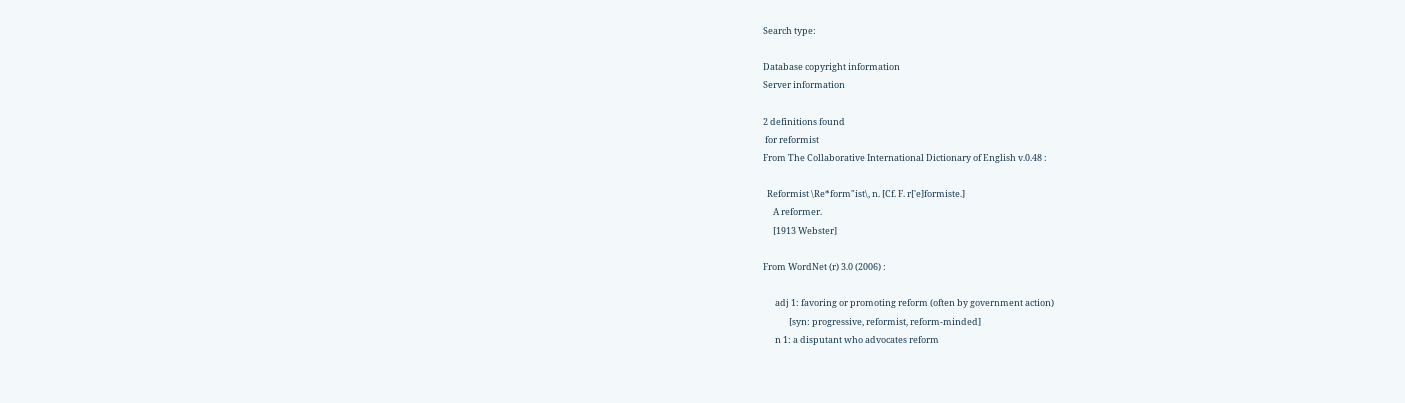Search type:

Database copyright information
Server information

2 definitions found
 for reformist
From The Collaborative International Dictionary of English v.0.48 :

  Reformist \Re*form"ist\, n. [Cf. F. r['e]formiste.]
     A reformer.
     [1913 Webster]

From WordNet (r) 3.0 (2006) :

      adj 1: favoring or promoting reform (often by government action)
             [syn: progressive, reformist, reform-minded]
      n 1: a disputant who advocates reform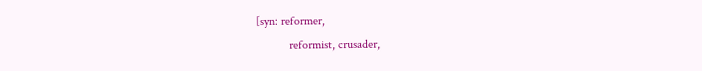[syn: reformer,
           reformist, crusader,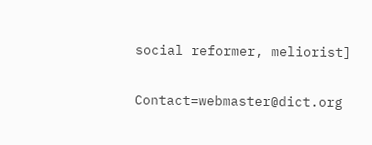social reformer, meliorist]

Contact=webmaster@dict.org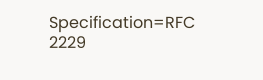Specification=RFC 2229